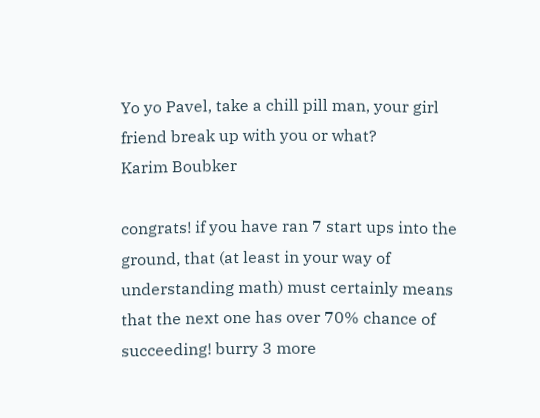Yo yo Pavel, take a chill pill man, your girl friend break up with you or what?
Karim Boubker

congrats! if you have ran 7 start ups into the ground, that (at least in your way of understanding math) must certainly means that the next one has over 70% chance of succeeding! burry 3 more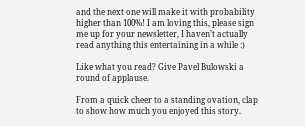and the next one will make it with probability higher than 100%! I am loving this, please sign me up for your newsletter, I haven’t actually read anything this entertaining in a while :)

Like what you read? Give Pavel Bulowski a round of applause.

From a quick cheer to a standing ovation, clap to show how much you enjoyed this story.